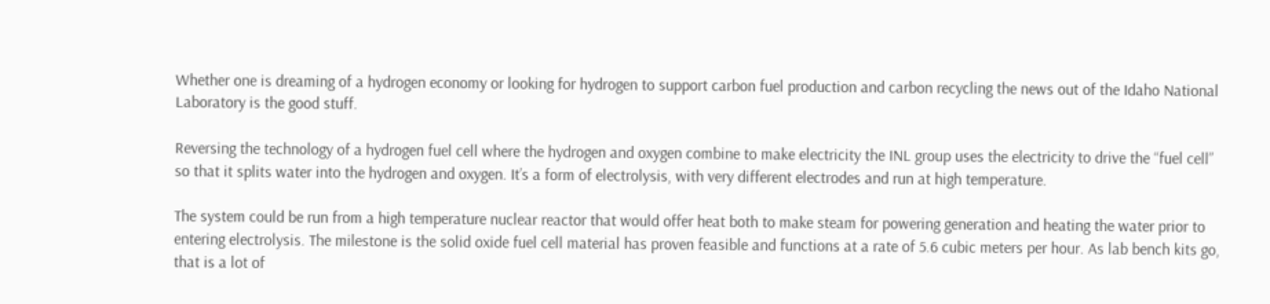Whether one is dreaming of a hydrogen economy or looking for hydrogen to support carbon fuel production and carbon recycling the news out of the Idaho National Laboratory is the good stuff.

Reversing the technology of a hydrogen fuel cell where the hydrogen and oxygen combine to make electricity the INL group uses the electricity to drive the “fuel cell” so that it splits water into the hydrogen and oxygen. It’s a form of electrolysis, with very different electrodes and run at high temperature.

The system could be run from a high temperature nuclear reactor that would offer heat both to make steam for powering generation and heating the water prior to entering electrolysis. The milestone is the solid oxide fuel cell material has proven feasible and functions at a rate of 5.6 cubic meters per hour. As lab bench kits go, that is a lot of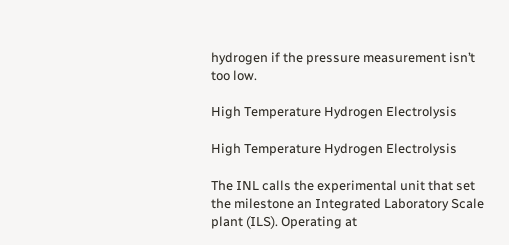hydrogen if the pressure measurement isn’t too low.

High Temperature Hydrogen Electrolysis

High Temperature Hydrogen Electrolysis

The INL calls the experimental unit that set the milestone an Integrated Laboratory Scale plant (ILS). Operating at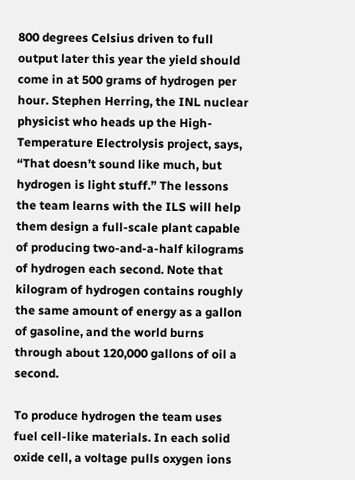800 degrees Celsius driven to full output later this year the yield should come in at 500 grams of hydrogen per hour. Stephen Herring, the INL nuclear physicist who heads up the High-Temperature Electrolysis project, says, “That doesn’t sound like much, but hydrogen is light stuff.” The lessons the team learns with the ILS will help them design a full-scale plant capable of producing two-and-a-half kilograms of hydrogen each second. Note that kilogram of hydrogen contains roughly the same amount of energy as a gallon of gasoline, and the world burns through about 120,000 gallons of oil a second.

To produce hydrogen the team uses fuel cell-like materials. In each solid oxide cell, a voltage pulls oxygen ions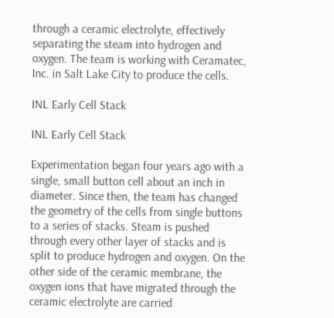through a ceramic electrolyte, effectively separating the steam into hydrogen and oxygen. The team is working with Ceramatec, Inc. in Salt Lake City to produce the cells.

INL Early Cell Stack

INL Early Cell Stack

Experimentation began four years ago with a single, small button cell about an inch in diameter. Since then, the team has changed the geometry of the cells from single buttons to a series of stacks. Steam is pushed through every other layer of stacks and is split to produce hydrogen and oxygen. On the other side of the ceramic membrane, the oxygen ions that have migrated through the ceramic electrolyte are carried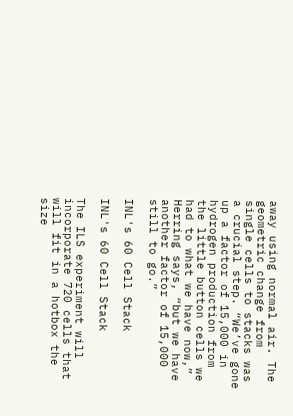away using normal air. The geometric change from single cells to stacks was a crucial step. “We’ve gone up a factor of 15,000 in hydrogen production from the little button cells we had to what we have now,” Herring says, “but we have another factor of 15,000 still to go.”

INL's 60 Cell Stack

INL's 60 Cell Stack

The ILS experiment will incorporate 720 cells that will fit in a hotbox the size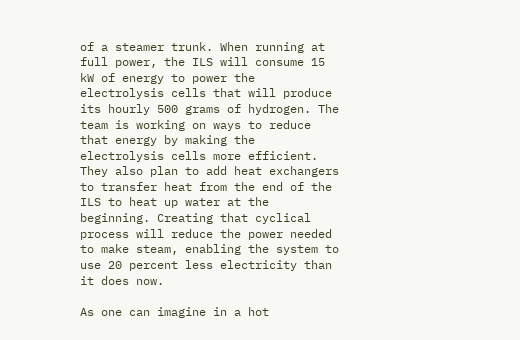of a steamer trunk. When running at full power, the ILS will consume 15 kW of energy to power the electrolysis cells that will produce its hourly 500 grams of hydrogen. The team is working on ways to reduce that energy by making the electrolysis cells more efficient. They also plan to add heat exchangers to transfer heat from the end of the ILS to heat up water at the beginning. Creating that cyclical process will reduce the power needed to make steam, enabling the system to use 20 percent less electricity than it does now.

As one can imagine in a hot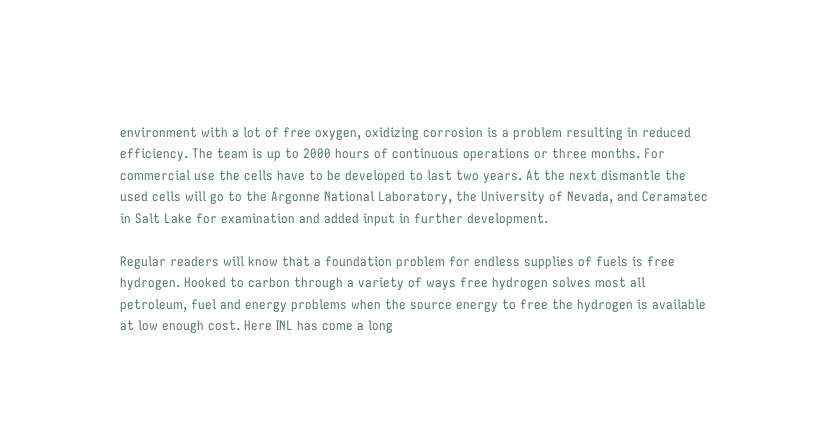environment with a lot of free oxygen, oxidizing corrosion is a problem resulting in reduced efficiency. The team is up to 2000 hours of continuous operations or three months. For commercial use the cells have to be developed to last two years. At the next dismantle the used cells will go to the Argonne National Laboratory, the University of Nevada, and Ceramatec in Salt Lake for examination and added input in further development.

Regular readers will know that a foundation problem for endless supplies of fuels is free hydrogen. Hooked to carbon through a variety of ways free hydrogen solves most all petroleum, fuel and energy problems when the source energy to free the hydrogen is available at low enough cost. Here INL has come a long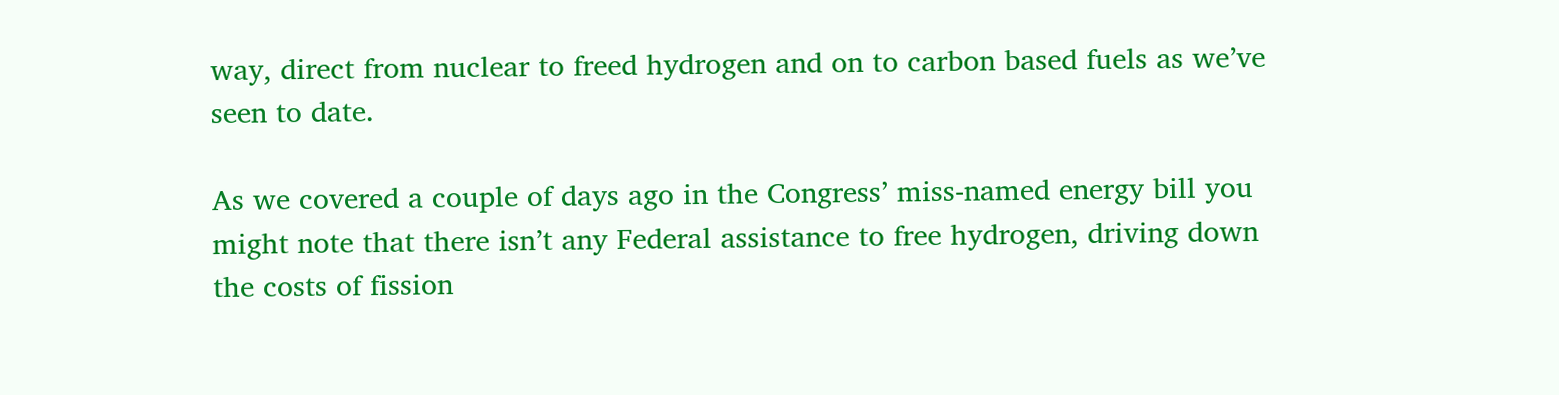way, direct from nuclear to freed hydrogen and on to carbon based fuels as we’ve seen to date.

As we covered a couple of days ago in the Congress’ miss-named energy bill you might note that there isn’t any Federal assistance to free hydrogen, driving down the costs of fission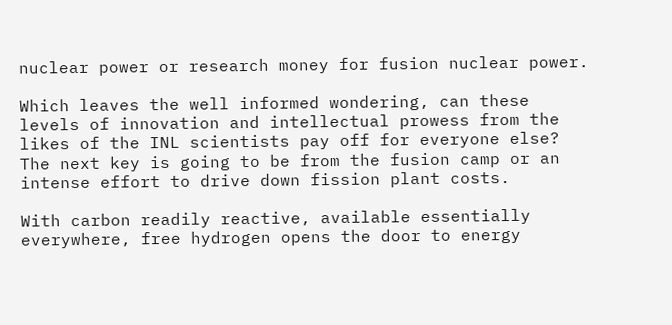nuclear power or research money for fusion nuclear power.

Which leaves the well informed wondering, can these levels of innovation and intellectual prowess from the likes of the INL scientists pay off for everyone else? The next key is going to be from the fusion camp or an intense effort to drive down fission plant costs.

With carbon readily reactive, available essentially everywhere, free hydrogen opens the door to energy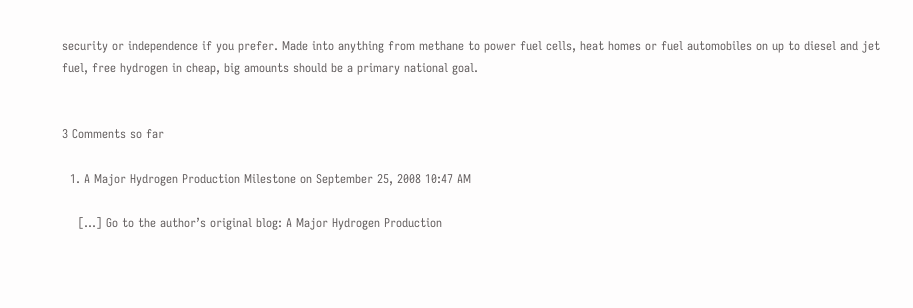security or independence if you prefer. Made into anything from methane to power fuel cells, heat homes or fuel automobiles on up to diesel and jet fuel, free hydrogen in cheap, big amounts should be a primary national goal.


3 Comments so far

  1. A Major Hydrogen Production Milestone on September 25, 2008 10:47 AM

    […] Go to the author’s original blog: A Major Hydrogen Production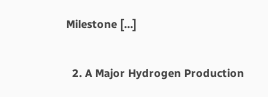Milestone […]

  2. A Major Hydrogen Production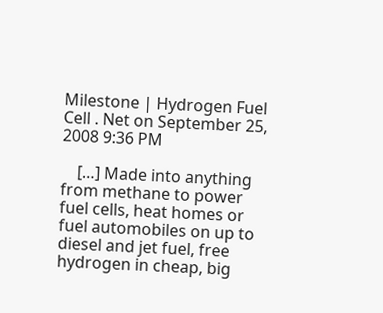Milestone | Hydrogen Fuel Cell . Net on September 25, 2008 9:36 PM

    […] Made into anything from methane to power fuel cells, heat homes or fuel automobiles on up to diesel and jet fuel, free hydrogen in cheap, big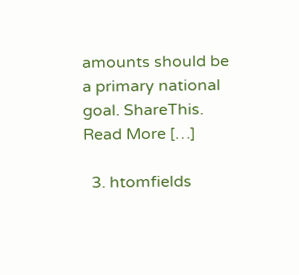amounts should be a primary national goal. ShareThis. Read More […]

  3. htomfields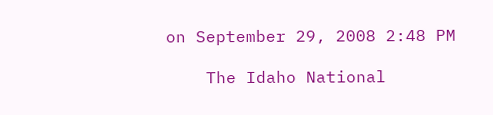on September 29, 2008 2:48 PM

    The Idaho National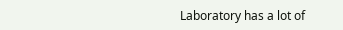Laboratory has a lot of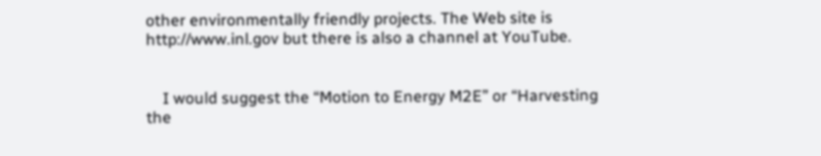other environmentally friendly projects. The Web site is http://www.inl.gov but there is also a channel at YouTube.


    I would suggest the “Motion to Energy M2E” or “Harvesting the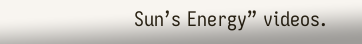Sun’s Energy” videos.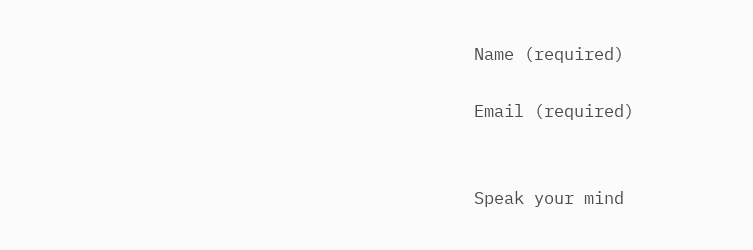Name (required)

Email (required)


Speak your mind